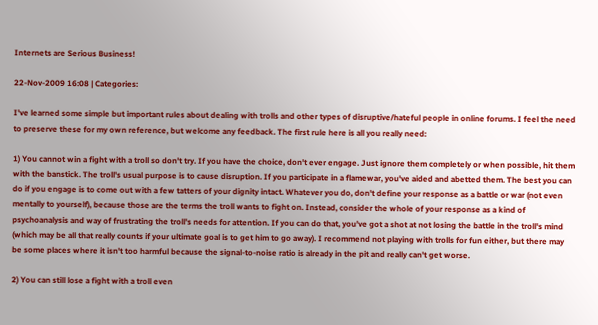Internets are Serious Business!

22-Nov-2009 16:08 | Categories:

I've learned some simple but important rules about dealing with trolls and other types of disruptive/hateful people in online forums. I feel the need to preserve these for my own reference, but welcome any feedback. The first rule here is all you really need:

1) You cannot win a fight with a troll so don't try. If you have the choice, don't ever engage. Just ignore them completely or when possible, hit them with the banstick. The troll's usual purpose is to cause disruption. If you participate in a flamewar, you've aided and abetted them. The best you can do if you engage is to come out with a few tatters of your dignity intact. Whatever you do, don't define your response as a battle or war (not even mentally to yourself), because those are the terms the troll wants to fight on. Instead, consider the whole of your response as a kind of psychoanalysis and way of frustrating the troll's needs for attention. If you can do that, you've got a shot at not losing the battle in the troll's mind (which may be all that really counts if your ultimate goal is to get him to go away). I recommend not playing with trolls for fun either, but there may be some places where it isn't too harmful because the signal-to-noise ratio is already in the pit and really can't get worse.

2) You can still lose a fight with a troll even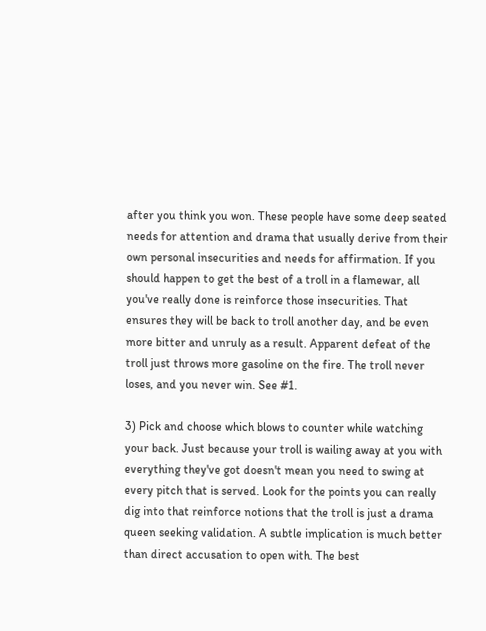after you think you won. These people have some deep seated needs for attention and drama that usually derive from their own personal insecurities and needs for affirmation. If you should happen to get the best of a troll in a flamewar, all you've really done is reinforce those insecurities. That ensures they will be back to troll another day, and be even more bitter and unruly as a result. Apparent defeat of the troll just throws more gasoline on the fire. The troll never loses, and you never win. See #1.

3) Pick and choose which blows to counter while watching your back. Just because your troll is wailing away at you with everything they've got doesn't mean you need to swing at every pitch that is served. Look for the points you can really dig into that reinforce notions that the troll is just a drama queen seeking validation. A subtle implication is much better than direct accusation to open with. The best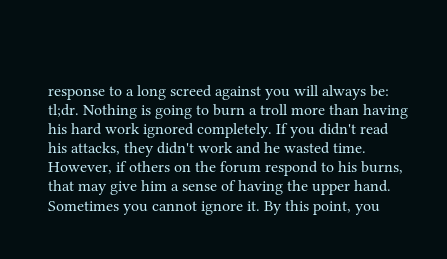response to a long screed against you will always be: tl;dr. Nothing is going to burn a troll more than having his hard work ignored completely. If you didn't read his attacks, they didn't work and he wasted time. However, if others on the forum respond to his burns, that may give him a sense of having the upper hand. Sometimes you cannot ignore it. By this point, you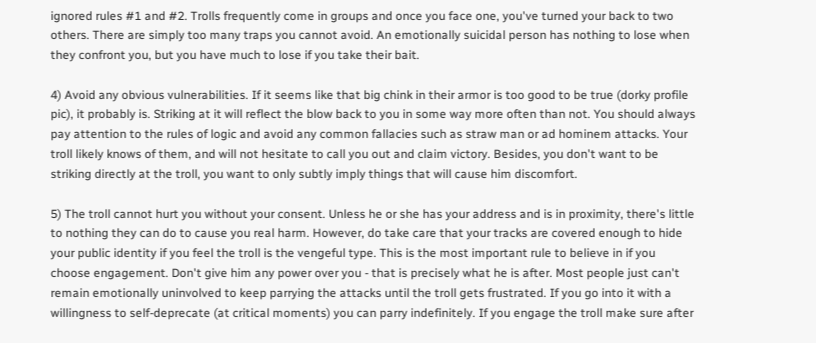ignored rules #1 and #2. Trolls frequently come in groups and once you face one, you've turned your back to two others. There are simply too many traps you cannot avoid. An emotionally suicidal person has nothing to lose when they confront you, but you have much to lose if you take their bait.

4) Avoid any obvious vulnerabilities. If it seems like that big chink in their armor is too good to be true (dorky profile pic), it probably is. Striking at it will reflect the blow back to you in some way more often than not. You should always pay attention to the rules of logic and avoid any common fallacies such as straw man or ad hominem attacks. Your troll likely knows of them, and will not hesitate to call you out and claim victory. Besides, you don't want to be striking directly at the troll, you want to only subtly imply things that will cause him discomfort.

5) The troll cannot hurt you without your consent. Unless he or she has your address and is in proximity, there's little to nothing they can do to cause you real harm. However, do take care that your tracks are covered enough to hide your public identity if you feel the troll is the vengeful type. This is the most important rule to believe in if you choose engagement. Don't give him any power over you - that is precisely what he is after. Most people just can't remain emotionally uninvolved to keep parrying the attacks until the troll gets frustrated. If you go into it with a willingness to self-deprecate (at critical moments) you can parry indefinitely. If you engage the troll make sure after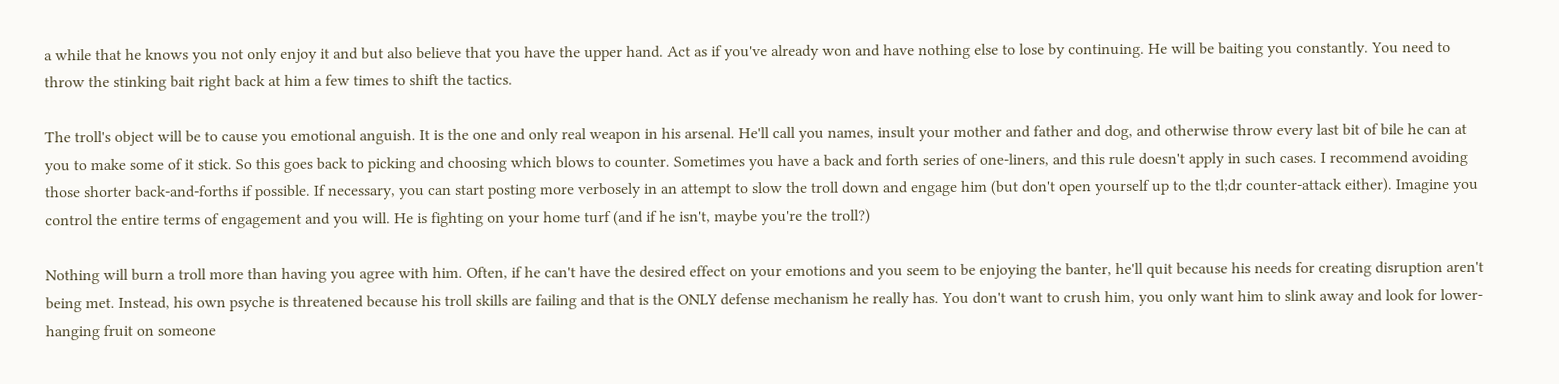a while that he knows you not only enjoy it and but also believe that you have the upper hand. Act as if you've already won and have nothing else to lose by continuing. He will be baiting you constantly. You need to throw the stinking bait right back at him a few times to shift the tactics.

The troll's object will be to cause you emotional anguish. It is the one and only real weapon in his arsenal. He'll call you names, insult your mother and father and dog, and otherwise throw every last bit of bile he can at you to make some of it stick. So this goes back to picking and choosing which blows to counter. Sometimes you have a back and forth series of one-liners, and this rule doesn't apply in such cases. I recommend avoiding those shorter back-and-forths if possible. If necessary, you can start posting more verbosely in an attempt to slow the troll down and engage him (but don't open yourself up to the tl;dr counter-attack either). Imagine you control the entire terms of engagement and you will. He is fighting on your home turf (and if he isn't, maybe you're the troll?)

Nothing will burn a troll more than having you agree with him. Often, if he can't have the desired effect on your emotions and you seem to be enjoying the banter, he'll quit because his needs for creating disruption aren't being met. Instead, his own psyche is threatened because his troll skills are failing and that is the ONLY defense mechanism he really has. You don't want to crush him, you only want him to slink away and look for lower-hanging fruit on someone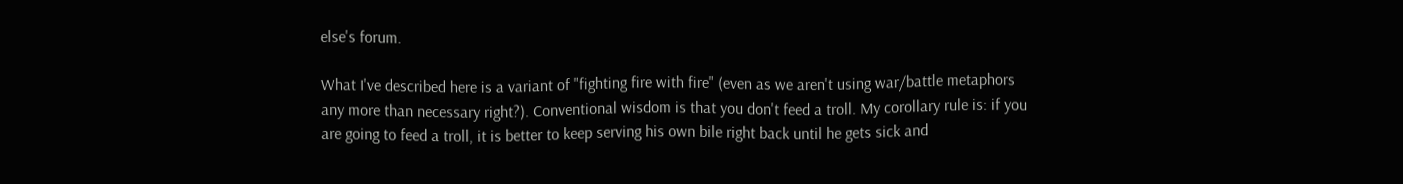else's forum.

What I've described here is a variant of "fighting fire with fire" (even as we aren't using war/battle metaphors any more than necessary right?). Conventional wisdom is that you don't feed a troll. My corollary rule is: if you are going to feed a troll, it is better to keep serving his own bile right back until he gets sick and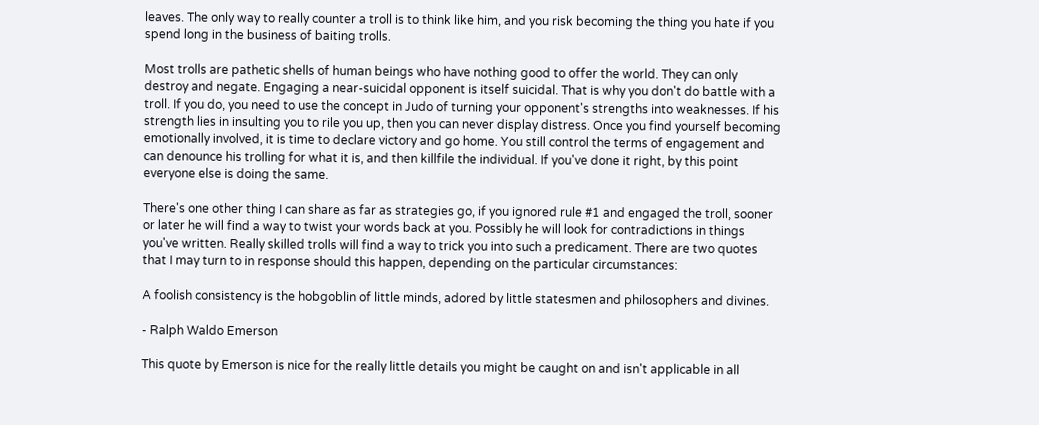leaves. The only way to really counter a troll is to think like him, and you risk becoming the thing you hate if you spend long in the business of baiting trolls.

Most trolls are pathetic shells of human beings who have nothing good to offer the world. They can only destroy and negate. Engaging a near-suicidal opponent is itself suicidal. That is why you don't do battle with a troll. If you do, you need to use the concept in Judo of turning your opponent's strengths into weaknesses. If his strength lies in insulting you to rile you up, then you can never display distress. Once you find yourself becoming emotionally involved, it is time to declare victory and go home. You still control the terms of engagement and can denounce his trolling for what it is, and then killfile the individual. If you've done it right, by this point everyone else is doing the same.

There's one other thing I can share as far as strategies go, if you ignored rule #1 and engaged the troll, sooner or later he will find a way to twist your words back at you. Possibly he will look for contradictions in things you've written. Really skilled trolls will find a way to trick you into such a predicament. There are two quotes that I may turn to in response should this happen, depending on the particular circumstances:

A foolish consistency is the hobgoblin of little minds, adored by little statesmen and philosophers and divines.

- Ralph Waldo Emerson

This quote by Emerson is nice for the really little details you might be caught on and isn't applicable in all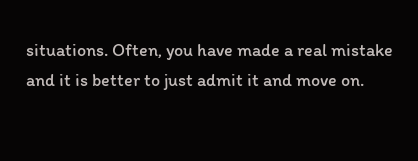situations. Often, you have made a real mistake and it is better to just admit it and move on.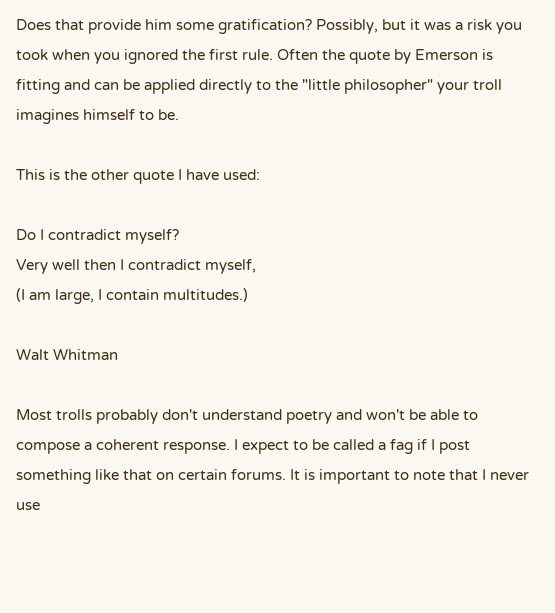Does that provide him some gratification? Possibly, but it was a risk you took when you ignored the first rule. Often the quote by Emerson is fitting and can be applied directly to the "little philosopher" your troll imagines himself to be.

This is the other quote I have used:

Do I contradict myself?
Very well then I contradict myself,
(I am large, I contain multitudes.)

Walt Whitman

Most trolls probably don't understand poetry and won't be able to compose a coherent response. I expect to be called a fag if I post something like that on certain forums. It is important to note that I never use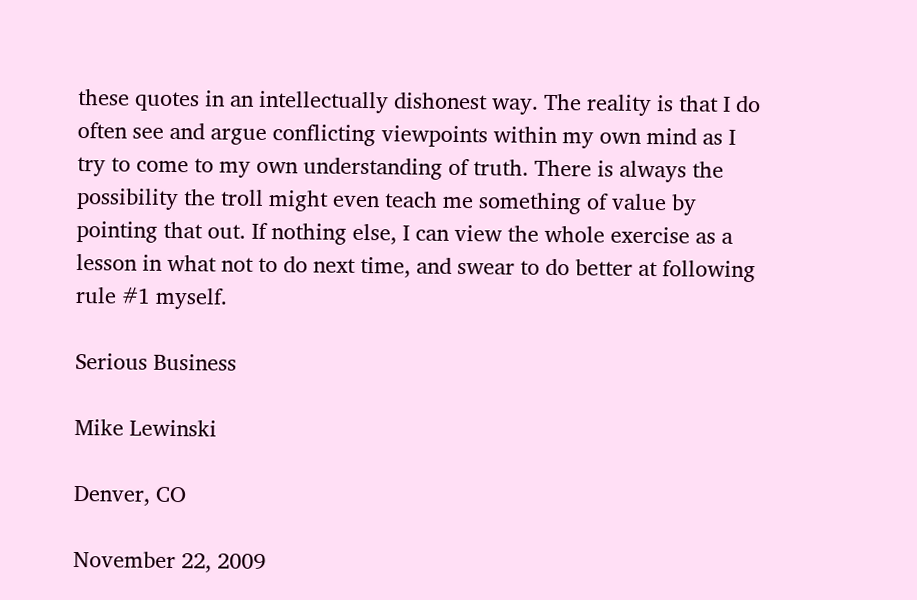these quotes in an intellectually dishonest way. The reality is that I do often see and argue conflicting viewpoints within my own mind as I try to come to my own understanding of truth. There is always the possibility the troll might even teach me something of value by pointing that out. If nothing else, I can view the whole exercise as a lesson in what not to do next time, and swear to do better at following rule #1 myself.

Serious Business

Mike Lewinski

Denver, CO

November 22, 2009